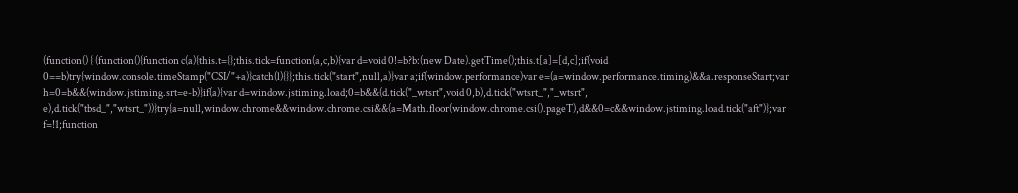(function() { (function(){function c(a){this.t={};this.tick=function(a,c,b){var d=void 0!=b?b:(new Date).getTime();this.t[a]=[d,c];if(void 0==b)try{window.console.timeStamp("CSI/"+a)}catch(l){}};this.tick("start",null,a)}var a;if(window.performance)var e=(a=window.performance.timing)&&a.responseStart;var h=0=b&&(window.jstiming.srt=e-b)}if(a){var d=window.jstiming.load;0=b&&(d.tick("_wtsrt",void 0,b),d.tick("wtsrt_","_wtsrt", e),d.tick("tbsd_","wtsrt_"))}try{a=null,window.chrome&&window.chrome.csi&&(a=Math.floor(window.chrome.csi().pageT),d&&0=c&&window.jstiming.load.tick("aft")};var f=!1;function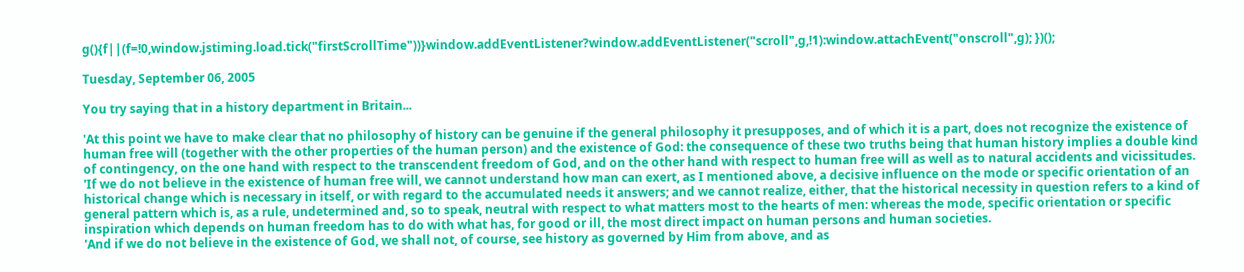g(){f||(f=!0,window.jstiming.load.tick("firstScrollTime"))}window.addEventListener?window.addEventListener("scroll",g,!1):window.attachEvent("onscroll",g); })();

Tuesday, September 06, 2005

You try saying that in a history department in Britain...

'At this point we have to make clear that no philosophy of history can be genuine if the general philosophy it presupposes, and of which it is a part, does not recognize the existence of human free will (together with the other properties of the human person) and the existence of God: the consequence of these two truths being that human history implies a double kind of contingency, on the one hand with respect to the transcendent freedom of God, and on the other hand with respect to human free will as well as to natural accidents and vicissitudes.
'If we do not believe in the existence of human free will, we cannot understand how man can exert, as I mentioned above, a decisive influence on the mode or specific orientation of an historical change which is necessary in itself, or with regard to the accumulated needs it answers; and we cannot realize, either, that the historical necessity in question refers to a kind of general pattern which is, as a rule, undetermined and, so to speak, neutral with respect to what matters most to the hearts of men: whereas the mode, specific orientation or specific inspiration which depends on human freedom has to do with what has, for good or ill, the most direct impact on human persons and human societies.
'And if we do not believe in the existence of God, we shall not, of course, see history as governed by Him from above, and as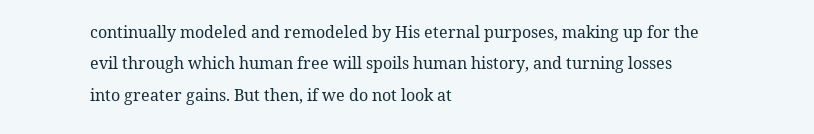continually modeled and remodeled by His eternal purposes, making up for the evil through which human free will spoils human history, and turning losses into greater gains. But then, if we do not look at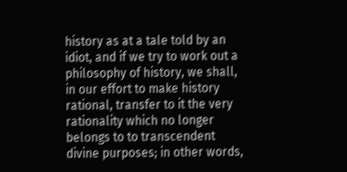history as at a tale told by an idiot, and if we try to work out a philosophy of history, we shall, in our effort to make history rational, transfer to it the very rationality which no longer belongs to to transcendent divine purposes; in other words,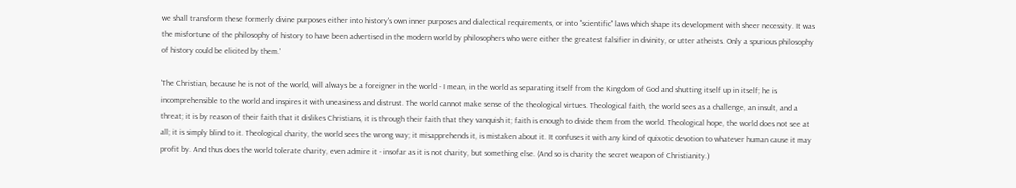we shall transform these formerly divine purposes either into history's own inner purposes and dialectical requirements, or into "scientific" laws which shape its development with sheer necessity. It was the misfortune of the philosophy of history to have been advertised in the modern world by philosophers who were either the greatest falsifier in divinity, or utter atheists. Only a spurious philosophy of history could be elicited by them.'

'The Christian, because he is not of the world, will always be a foreigner in the world - I mean, in the world as separating itself from the Kingdom of God and shutting itself up in itself; he is incomprehensible to the world and inspires it with uneasiness and distrust. The world cannot make sense of the theological virtues. Theological faith, the world sees as a challenge, an insult, and a threat; it is by reason of their faith that it dislikes Christians, it is through their faith that they vanquish it; faith is enough to divide them from the world. Theological hope, the world does not see at all; it is simply blind to it. Theological charity, the world sees the wrong way; it misapprehends it, is mistaken about it. It confuses it with any kind of quixotic devotion to whatever human cause it may profit by. And thus does the world tolerate charity, even admire it - insofar as it is not charity, but something else. (And so is charity the secret weapon of Christianity.)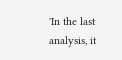'In the last analysis, it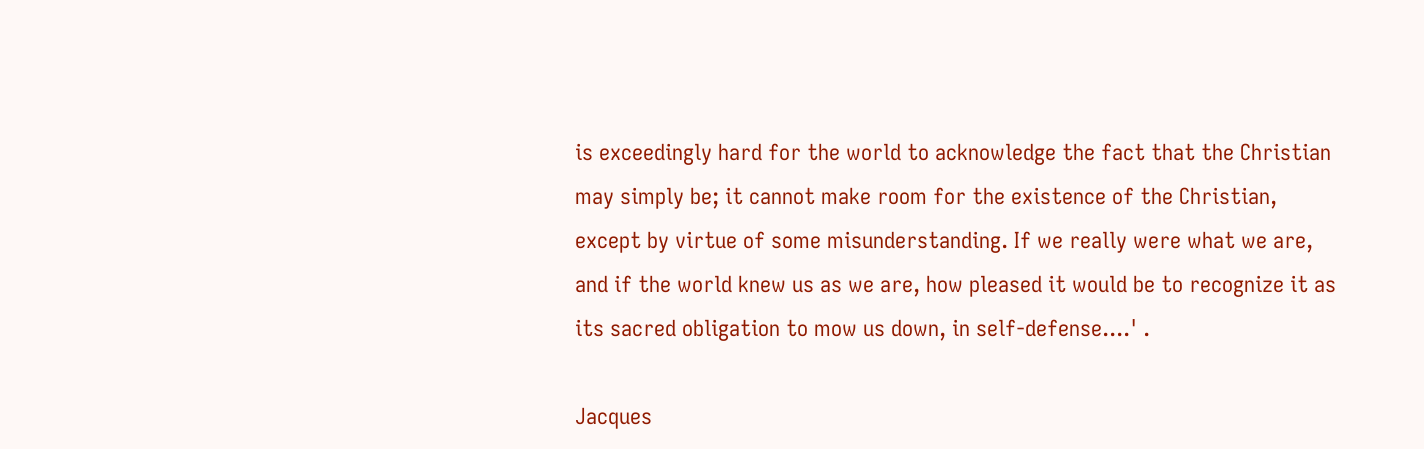is exceedingly hard for the world to acknowledge the fact that the Christian may simply be; it cannot make room for the existence of the Christian, except by virtue of some misunderstanding. If we really were what we are, and if the world knew us as we are, how pleased it would be to recognize it as its sacred obligation to mow us down, in self-defense....' .

Jacques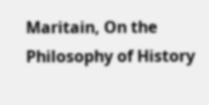Maritain, On the Philosophy of History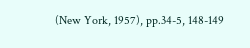(New York, 1957), pp.34-5, 148-149